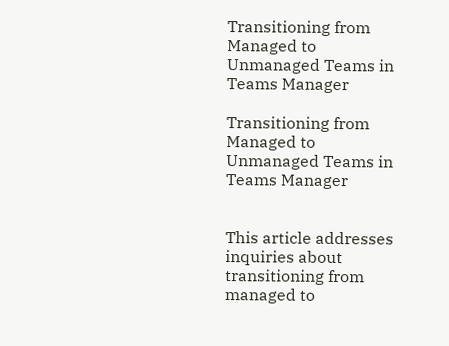Transitioning from Managed to Unmanaged Teams in Teams Manager

Transitioning from Managed to Unmanaged Teams in Teams Manager


This article addresses inquiries about transitioning from managed to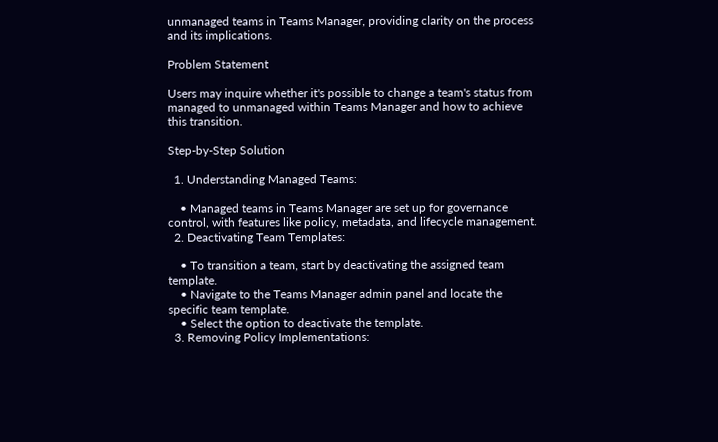unmanaged teams in Teams Manager, providing clarity on the process and its implications.

Problem Statement

Users may inquire whether it's possible to change a team's status from managed to unmanaged within Teams Manager and how to achieve this transition.

Step-by-Step Solution

  1. Understanding Managed Teams:

    • Managed teams in Teams Manager are set up for governance control, with features like policy, metadata, and lifecycle management.
  2. Deactivating Team Templates:

    • To transition a team, start by deactivating the assigned team template.
    • Navigate to the Teams Manager admin panel and locate the specific team template.
    • Select the option to deactivate the template.
  3. Removing Policy Implementations: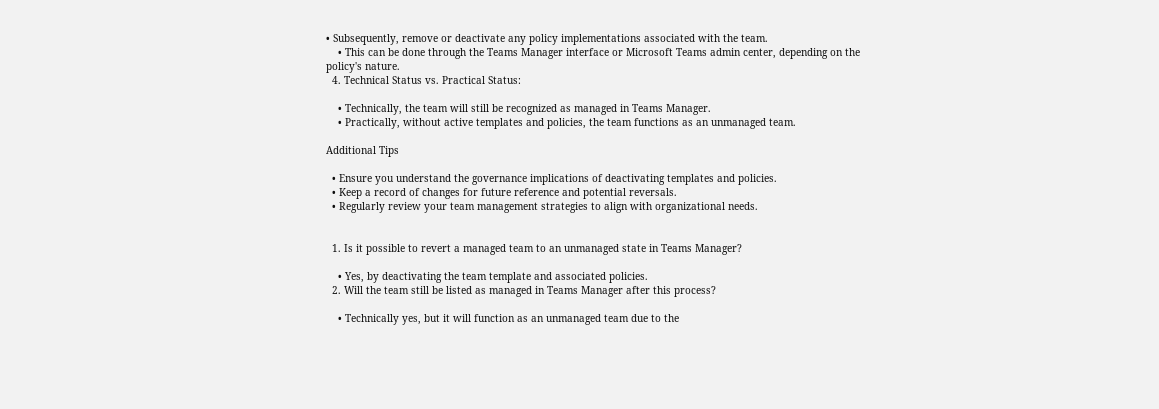• Subsequently, remove or deactivate any policy implementations associated with the team.
    • This can be done through the Teams Manager interface or Microsoft Teams admin center, depending on the policy's nature.
  4. Technical Status vs. Practical Status:

    • Technically, the team will still be recognized as managed in Teams Manager.
    • Practically, without active templates and policies, the team functions as an unmanaged team.

Additional Tips

  • Ensure you understand the governance implications of deactivating templates and policies.
  • Keep a record of changes for future reference and potential reversals.
  • Regularly review your team management strategies to align with organizational needs.


  1. Is it possible to revert a managed team to an unmanaged state in Teams Manager?

    • Yes, by deactivating the team template and associated policies.
  2. Will the team still be listed as managed in Teams Manager after this process?

    • Technically yes, but it will function as an unmanaged team due to the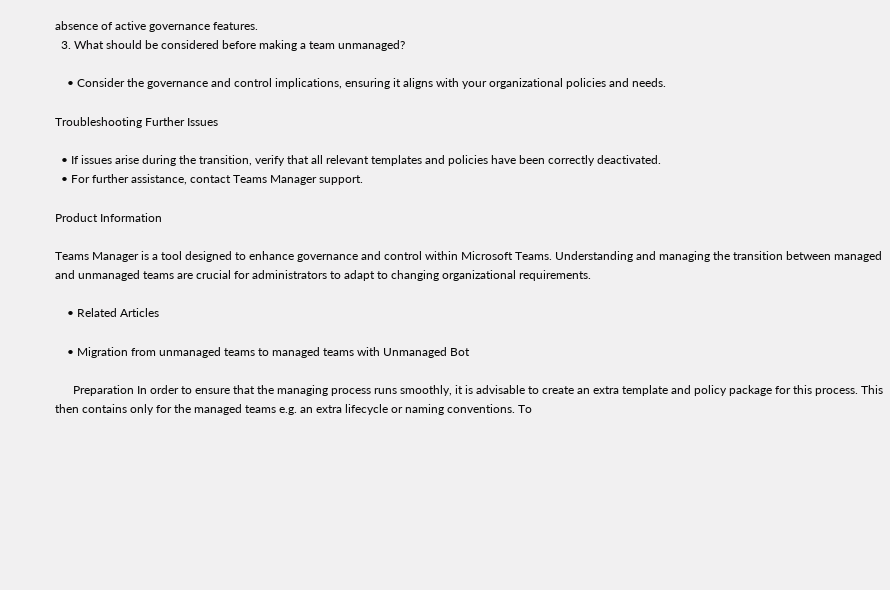absence of active governance features.
  3. What should be considered before making a team unmanaged?

    • Consider the governance and control implications, ensuring it aligns with your organizational policies and needs.

Troubleshooting Further Issues

  • If issues arise during the transition, verify that all relevant templates and policies have been correctly deactivated.
  • For further assistance, contact Teams Manager support.

Product Information

Teams Manager is a tool designed to enhance governance and control within Microsoft Teams. Understanding and managing the transition between managed and unmanaged teams are crucial for administrators to adapt to changing organizational requirements.

    • Related Articles

    • Migration from unmanaged teams to managed teams with Unmanaged Bot

      Preparation In order to ensure that the managing process runs smoothly, it is advisable to create an extra template and policy package for this process. This then contains only for the managed teams e.g. an extra lifecycle or naming conventions. To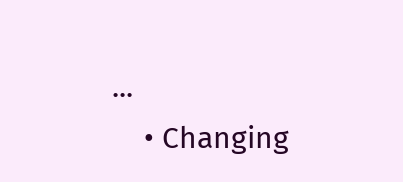...
    • Changing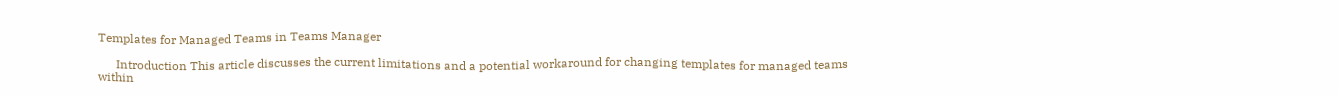Templates for Managed Teams in Teams Manager

      Introduction This article discusses the current limitations and a potential workaround for changing templates for managed teams within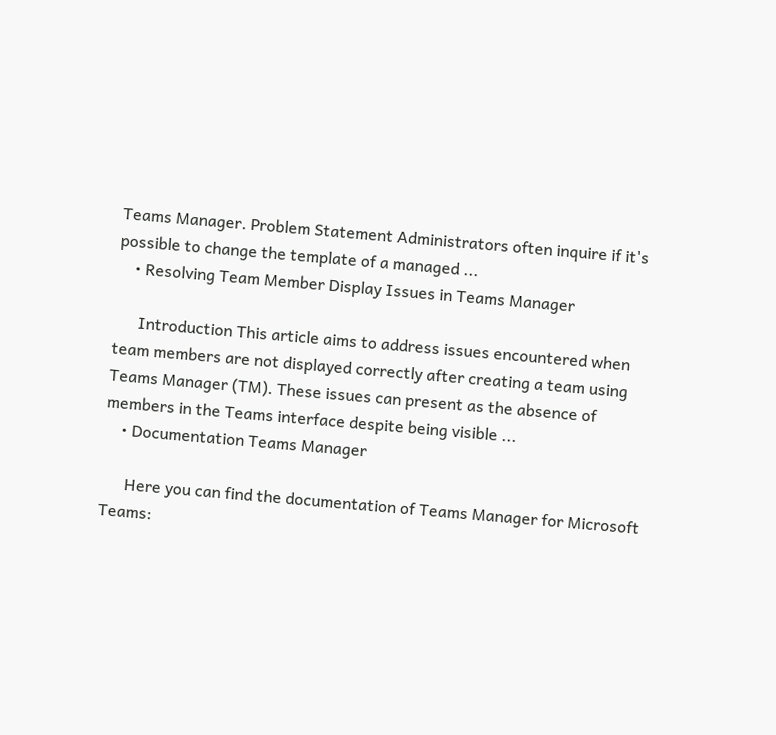Teams Manager. Problem Statement Administrators often inquire if it's possible to change the template of a managed ...
    • Resolving Team Member Display Issues in Teams Manager

      Introduction This article aims to address issues encountered when team members are not displayed correctly after creating a team using Teams Manager (TM). These issues can present as the absence of members in the Teams interface despite being visible ...
    • Documentation Teams Manager

      Here you can find the documentation of Teams Manager for Microsoft Teams: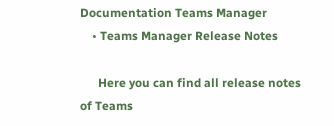Documentation Teams Manager
    • Teams Manager Release Notes

      Here you can find all release notes of Teams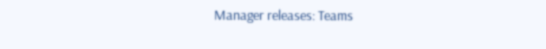Manager releases: Teams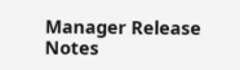Manager Release Notes